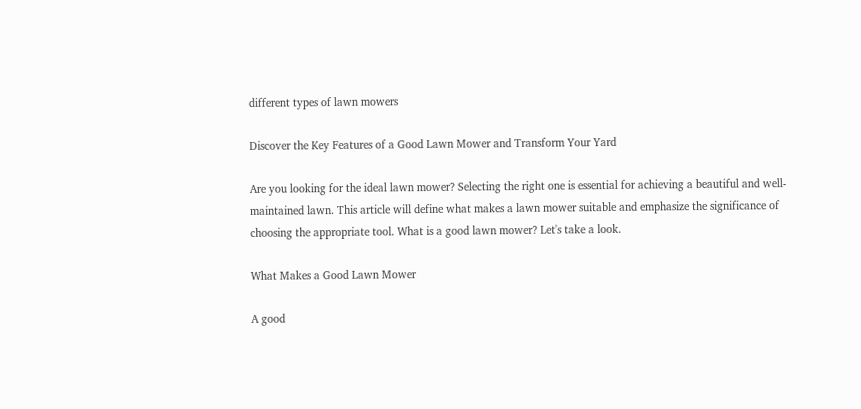different types of lawn mowers

Discover the Key Features of a Good Lawn Mower and Transform Your Yard

Are you looking for the ideal lawn mower? Selecting the right one is essential for achieving a beautiful and well-maintained lawn. This article will define what makes a lawn mower suitable and emphasize the significance of choosing the appropriate tool. What is a good lawn mower? Let's take a look.

What Makes a Good Lawn Mower

A good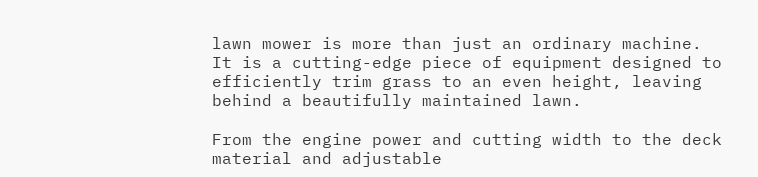lawn mower is more than just an ordinary machine. It is a cutting-edge piece of equipment designed to efficiently trim grass to an even height, leaving behind a beautifully maintained lawn.

From the engine power and cutting width to the deck material and adjustable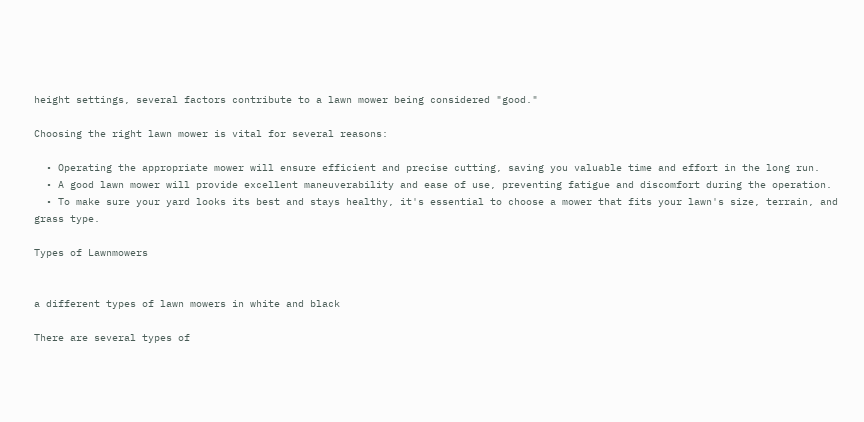height settings, several factors contribute to a lawn mower being considered "good."

Choosing the right lawn mower is vital for several reasons:

  • Operating the appropriate mower will ensure efficient and precise cutting, saving you valuable time and effort in the long run.
  • A good lawn mower will provide excellent maneuverability and ease of use, preventing fatigue and discomfort during the operation.
  • To make sure your yard looks its best and stays healthy, it's essential to choose a mower that fits your lawn's size, terrain, and grass type.

Types of Lawnmowers


a different types of lawn mowers in white and black

There are several types of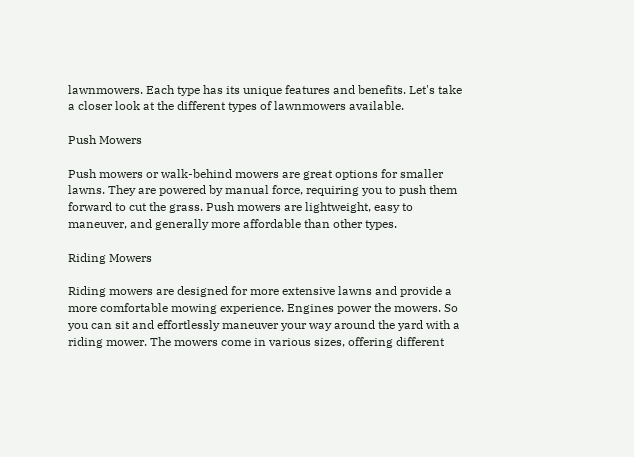lawnmowers. Each type has its unique features and benefits. Let's take a closer look at the different types of lawnmowers available.

Push Mowers

Push mowers or walk-behind mowers are great options for smaller lawns. They are powered by manual force, requiring you to push them forward to cut the grass. Push mowers are lightweight, easy to maneuver, and generally more affordable than other types.

Riding Mowers

Riding mowers are designed for more extensive lawns and provide a more comfortable mowing experience. Engines power the mowers. So you can sit and effortlessly maneuver your way around the yard with a riding mower. The mowers come in various sizes, offering different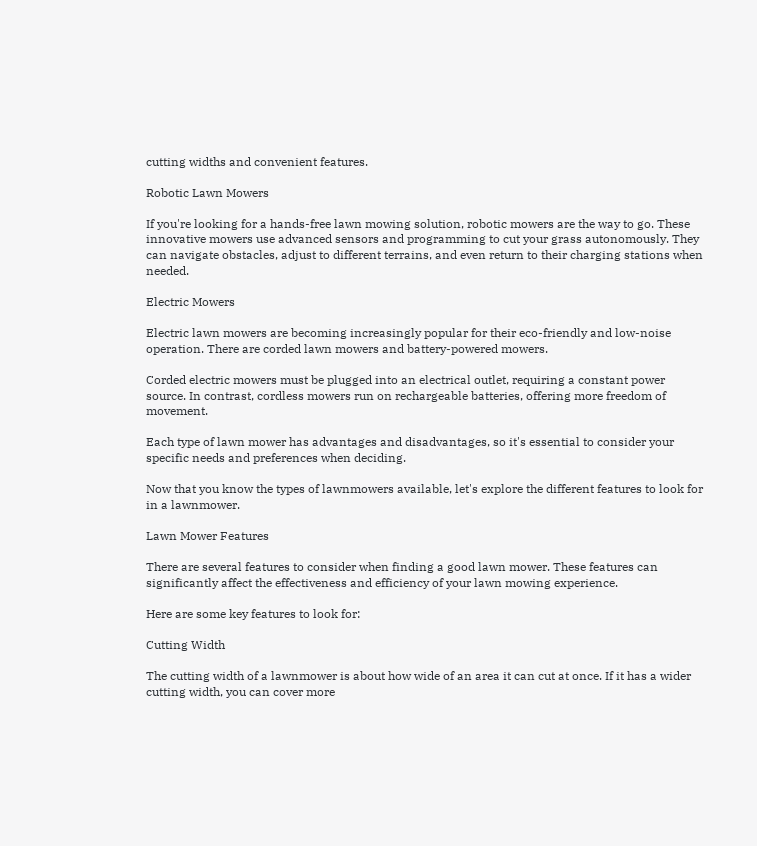cutting widths and convenient features.

Robotic Lawn Mowers

If you're looking for a hands-free lawn mowing solution, robotic mowers are the way to go. These innovative mowers use advanced sensors and programming to cut your grass autonomously. They can navigate obstacles, adjust to different terrains, and even return to their charging stations when needed.

Electric Mowers

Electric lawn mowers are becoming increasingly popular for their eco-friendly and low-noise operation. There are corded lawn mowers and battery-powered mowers.

Corded electric mowers must be plugged into an electrical outlet, requiring a constant power source. In contrast, cordless mowers run on rechargeable batteries, offering more freedom of movement.

Each type of lawn mower has advantages and disadvantages, so it's essential to consider your specific needs and preferences when deciding.

Now that you know the types of lawnmowers available, let's explore the different features to look for in a lawnmower.

Lawn Mower Features

There are several features to consider when finding a good lawn mower. These features can significantly affect the effectiveness and efficiency of your lawn mowing experience.

Here are some key features to look for:

Cutting Width

The cutting width of a lawnmower is about how wide of an area it can cut at once. If it has a wider cutting width, you can cover more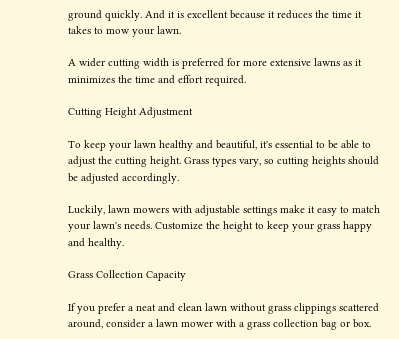ground quickly. And it is excellent because it reduces the time it takes to mow your lawn.

A wider cutting width is preferred for more extensive lawns as it minimizes the time and effort required.

Cutting Height Adjustment

To keep your lawn healthy and beautiful, it's essential to be able to adjust the cutting height. Grass types vary, so cutting heights should be adjusted accordingly.

Luckily, lawn mowers with adjustable settings make it easy to match your lawn's needs. Customize the height to keep your grass happy and healthy.

Grass Collection Capacity

If you prefer a neat and clean lawn without grass clippings scattered around, consider a lawn mower with a grass collection bag or box.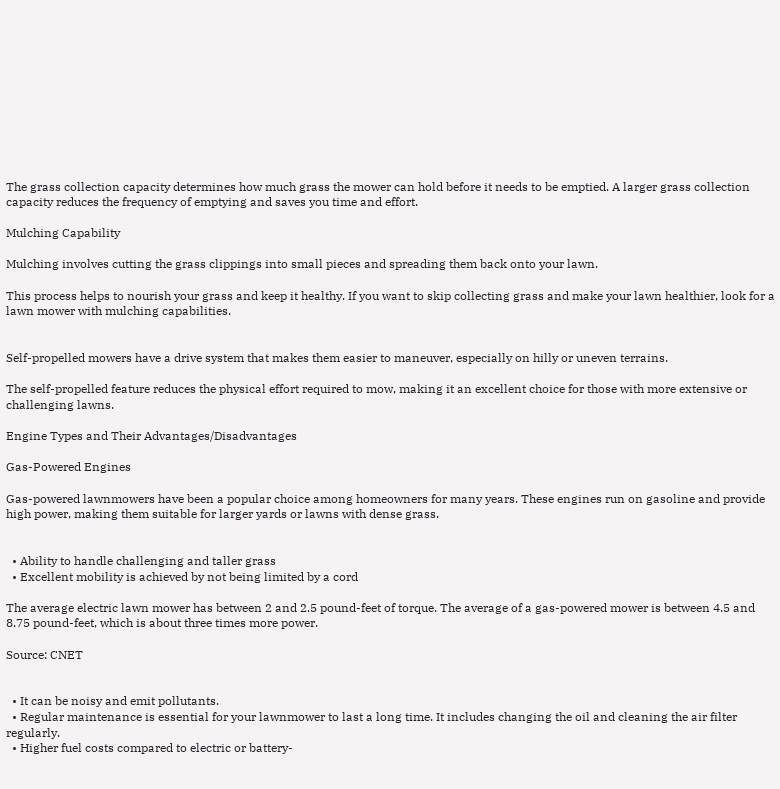The grass collection capacity determines how much grass the mower can hold before it needs to be emptied. A larger grass collection capacity reduces the frequency of emptying and saves you time and effort.

Mulching Capability

Mulching involves cutting the grass clippings into small pieces and spreading them back onto your lawn.

This process helps to nourish your grass and keep it healthy. If you want to skip collecting grass and make your lawn healthier, look for a lawn mower with mulching capabilities.


Self-propelled mowers have a drive system that makes them easier to maneuver, especially on hilly or uneven terrains.

The self-propelled feature reduces the physical effort required to mow, making it an excellent choice for those with more extensive or challenging lawns.

Engine Types and Their Advantages/Disadvantages

Gas-Powered Engines

Gas-powered lawnmowers have been a popular choice among homeowners for many years. These engines run on gasoline and provide high power, making them suitable for larger yards or lawns with dense grass.


  • Ability to handle challenging and taller grass
  • Excellent mobility is achieved by not being limited by a cord

The average electric lawn mower has between 2 and 2.5 pound-feet of torque. The average of a gas-powered mower is between 4.5 and 8.75 pound-feet, which is about three times more power.

Source: CNET


  • It can be noisy and emit pollutants.
  • Regular maintenance is essential for your lawnmower to last a long time. It includes changing the oil and cleaning the air filter regularly.
  • Higher fuel costs compared to electric or battery-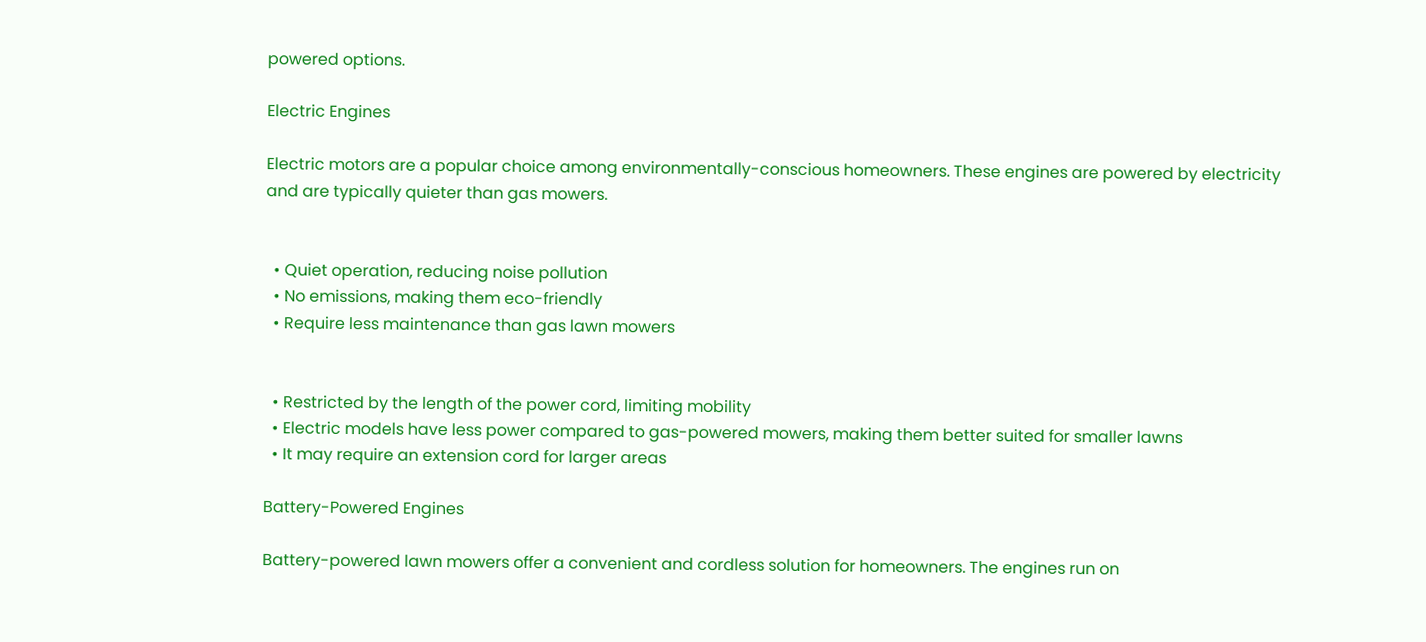powered options.

Electric Engines

Electric motors are a popular choice among environmentally-conscious homeowners. These engines are powered by electricity and are typically quieter than gas mowers.


  • Quiet operation, reducing noise pollution
  • No emissions, making them eco-friendly
  • Require less maintenance than gas lawn mowers


  • Restricted by the length of the power cord, limiting mobility
  • Electric models have less power compared to gas-powered mowers, making them better suited for smaller lawns
  • It may require an extension cord for larger areas

Battery-Powered Engines

Battery-powered lawn mowers offer a convenient and cordless solution for homeowners. The engines run on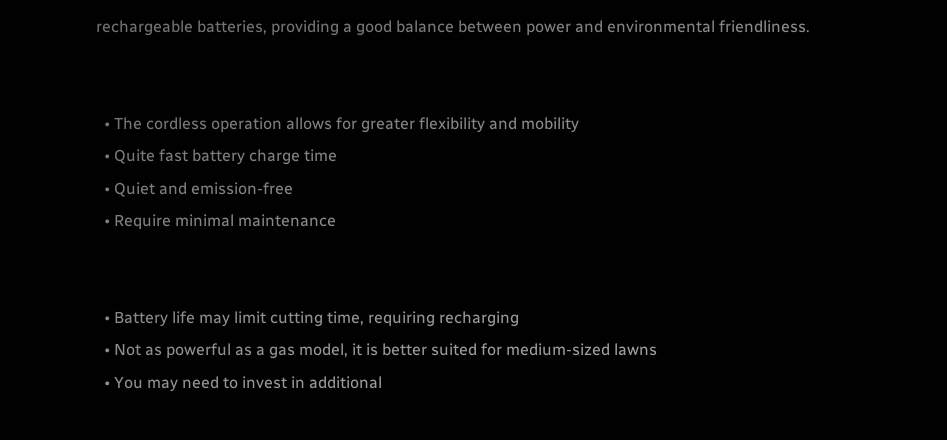rechargeable batteries, providing a good balance between power and environmental friendliness.


  • The cordless operation allows for greater flexibility and mobility
  • Quite fast battery charge time
  • Quiet and emission-free
  • Require minimal maintenance


  • Battery life may limit cutting time, requiring recharging
  • Not as powerful as a gas model, it is better suited for medium-sized lawns
  • You may need to invest in additional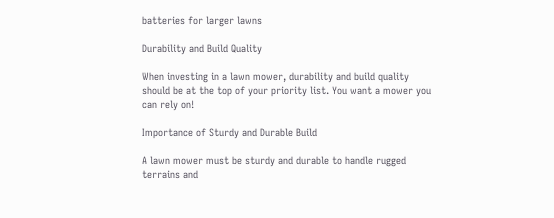batteries for larger lawns

Durability and Build Quality

When investing in a lawn mower, durability and build quality should be at the top of your priority list. You want a mower you can rely on!

Importance of Sturdy and Durable Build

A lawn mower must be sturdy and durable to handle rugged terrains and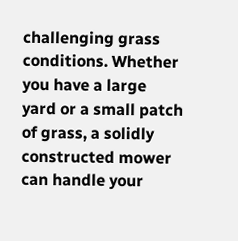challenging grass conditions. Whether you have a large yard or a small patch of grass, a solidly constructed mower can handle your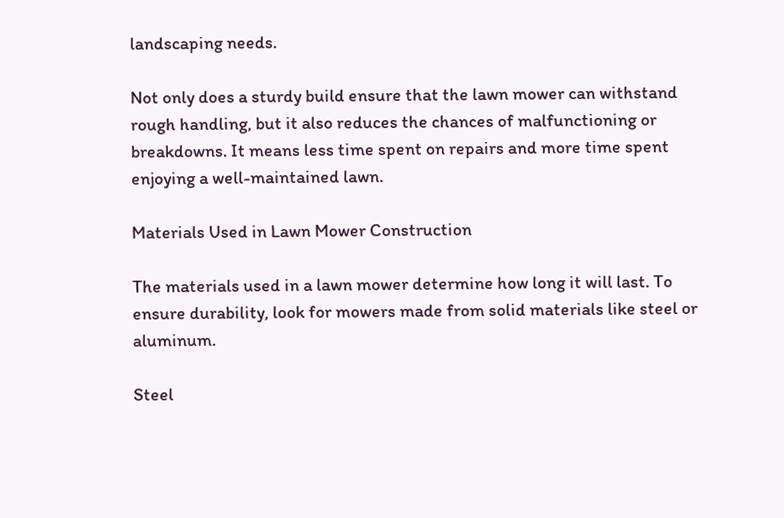landscaping needs.

Not only does a sturdy build ensure that the lawn mower can withstand rough handling, but it also reduces the chances of malfunctioning or breakdowns. It means less time spent on repairs and more time spent enjoying a well-maintained lawn.

Materials Used in Lawn Mower Construction

The materials used in a lawn mower determine how long it will last. To ensure durability, look for mowers made from solid materials like steel or aluminum.

Steel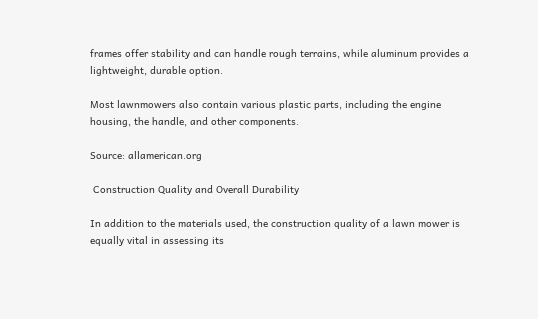frames offer stability and can handle rough terrains, while aluminum provides a lightweight, durable option.

Most lawnmowers also contain various plastic parts, including the engine housing, the handle, and other components.

Source: allamerican.org

 Construction Quality and Overall Durability

In addition to the materials used, the construction quality of a lawn mower is equally vital in assessing its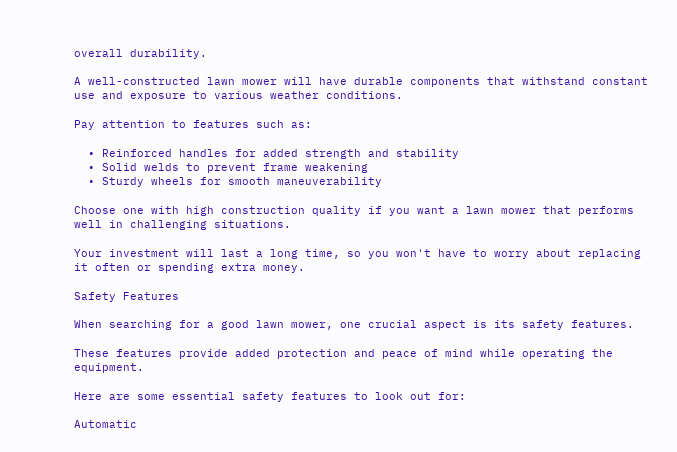overall durability.

A well-constructed lawn mower will have durable components that withstand constant use and exposure to various weather conditions.

Pay attention to features such as:

  • Reinforced handles for added strength and stability
  • Solid welds to prevent frame weakening
  • Sturdy wheels for smooth maneuverability

Choose one with high construction quality if you want a lawn mower that performs well in challenging situations.

Your investment will last a long time, so you won't have to worry about replacing it often or spending extra money.

Safety Features

When searching for a good lawn mower, one crucial aspect is its safety features.

These features provide added protection and peace of mind while operating the equipment.

Here are some essential safety features to look out for:

Automatic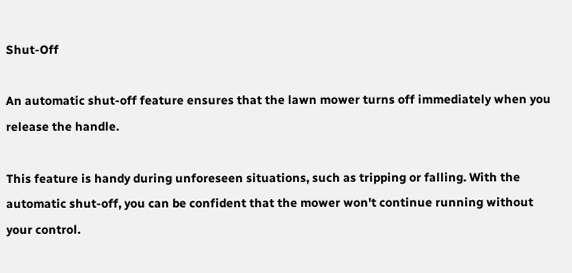Shut-Off

An automatic shut-off feature ensures that the lawn mower turns off immediately when you release the handle.

This feature is handy during unforeseen situations, such as tripping or falling. With the automatic shut-off, you can be confident that the mower won't continue running without your control.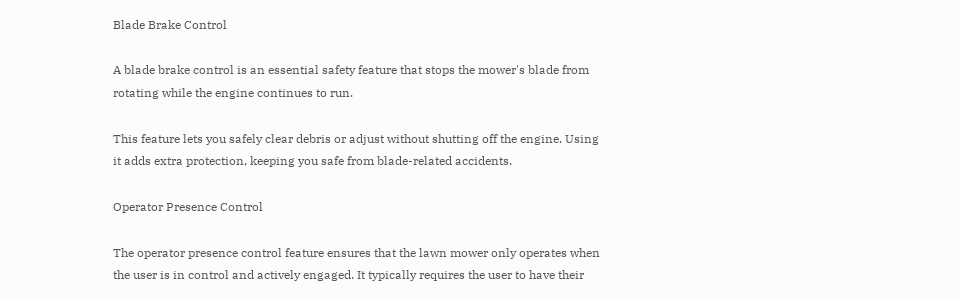Blade Brake Control

A blade brake control is an essential safety feature that stops the mower's blade from rotating while the engine continues to run.

This feature lets you safely clear debris or adjust without shutting off the engine. Using it adds extra protection, keeping you safe from blade-related accidents.

Operator Presence Control

The operator presence control feature ensures that the lawn mower only operates when the user is in control and actively engaged. It typically requires the user to have their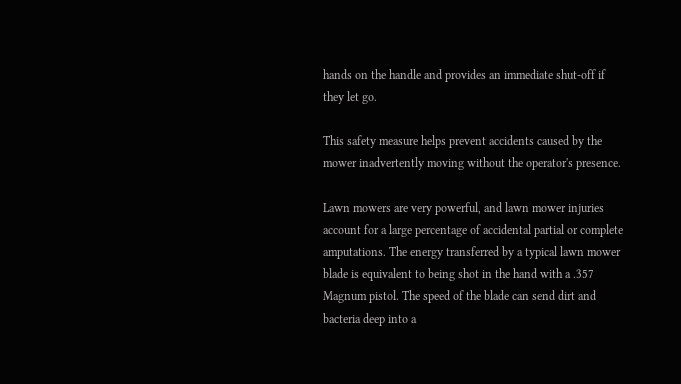hands on the handle and provides an immediate shut-off if they let go.

This safety measure helps prevent accidents caused by the mower inadvertently moving without the operator's presence.

Lawn mowers are very powerful, and lawn mower injuries account for a large percentage of accidental partial or complete amputations. The energy transferred by a typical lawn mower blade is equivalent to being shot in the hand with a .357 Magnum pistol. The speed of the blade can send dirt and bacteria deep into a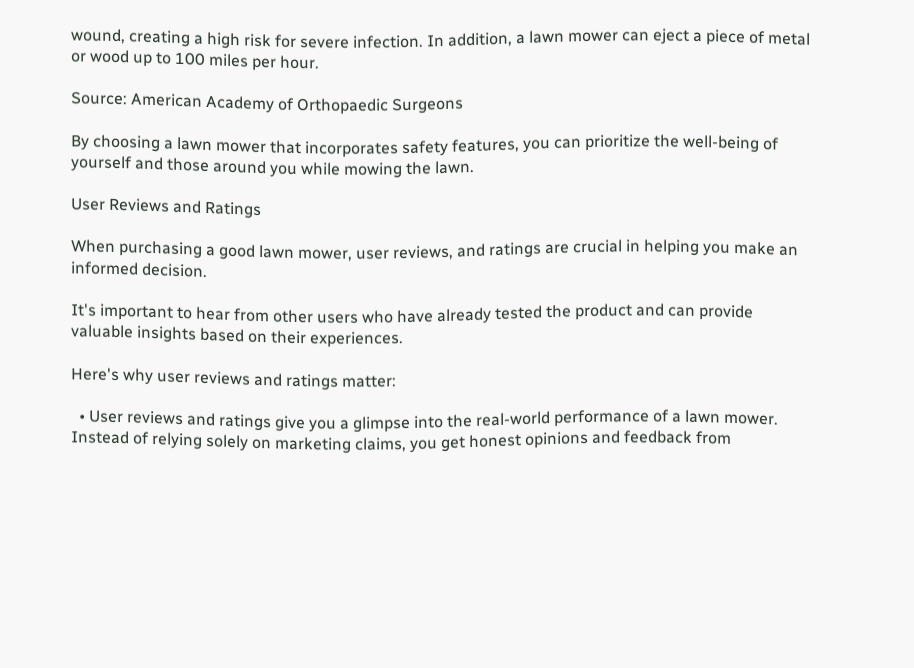wound, creating a high risk for severe infection. In addition, a lawn mower can eject a piece of metal or wood up to 100 miles per hour.

Source: American Academy of Orthopaedic Surgeons

By choosing a lawn mower that incorporates safety features, you can prioritize the well-being of yourself and those around you while mowing the lawn.

User Reviews and Ratings

When purchasing a good lawn mower, user reviews, and ratings are crucial in helping you make an informed decision.

It's important to hear from other users who have already tested the product and can provide valuable insights based on their experiences.

Here's why user reviews and ratings matter:

  • User reviews and ratings give you a glimpse into the real-world performance of a lawn mower. Instead of relying solely on marketing claims, you get honest opinions and feedback from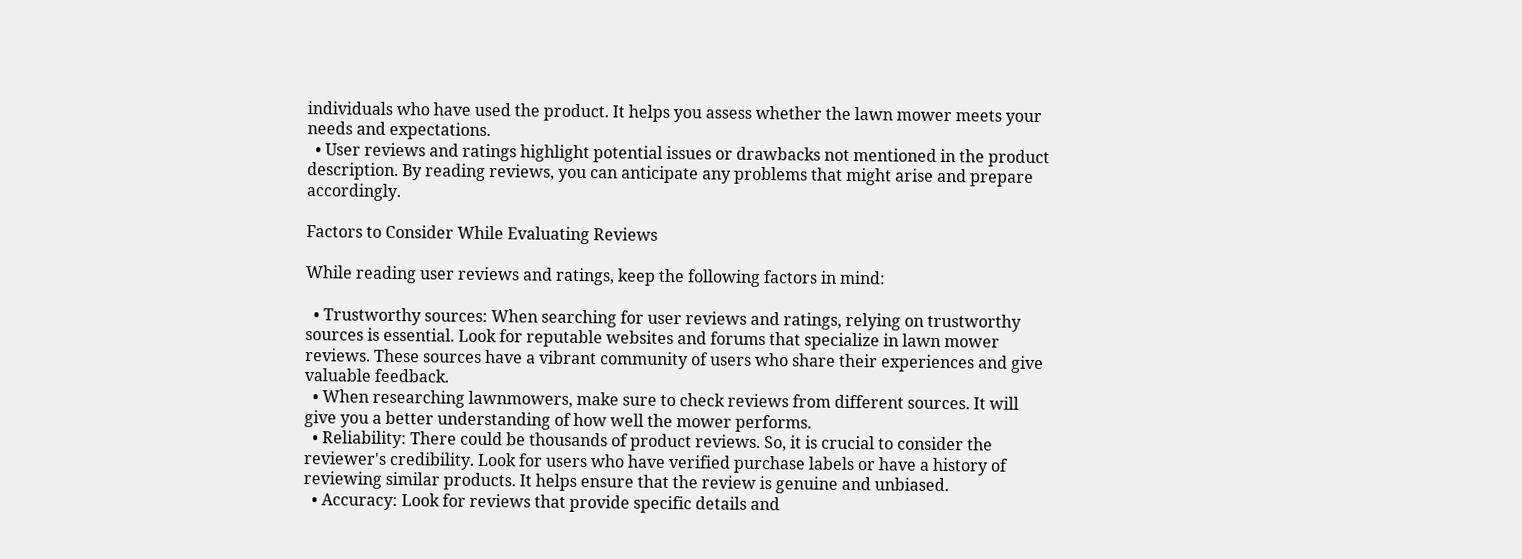individuals who have used the product. It helps you assess whether the lawn mower meets your needs and expectations.
  • User reviews and ratings highlight potential issues or drawbacks not mentioned in the product description. By reading reviews, you can anticipate any problems that might arise and prepare accordingly.

Factors to Consider While Evaluating Reviews

While reading user reviews and ratings, keep the following factors in mind:

  • Trustworthy sources: When searching for user reviews and ratings, relying on trustworthy sources is essential. Look for reputable websites and forums that specialize in lawn mower reviews. These sources have a vibrant community of users who share their experiences and give valuable feedback.
  • When researching lawnmowers, make sure to check reviews from different sources. It will give you a better understanding of how well the mower performs.
  • Reliability: There could be thousands of product reviews. So, it is crucial to consider the reviewer's credibility. Look for users who have verified purchase labels or have a history of reviewing similar products. It helps ensure that the review is genuine and unbiased.
  • Accuracy: Look for reviews that provide specific details and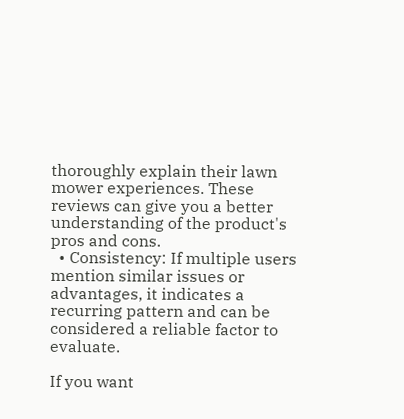thoroughly explain their lawn mower experiences. These reviews can give you a better understanding of the product's pros and cons.
  • Consistency: If multiple users mention similar issues or advantages, it indicates a recurring pattern and can be considered a reliable factor to evaluate.

If you want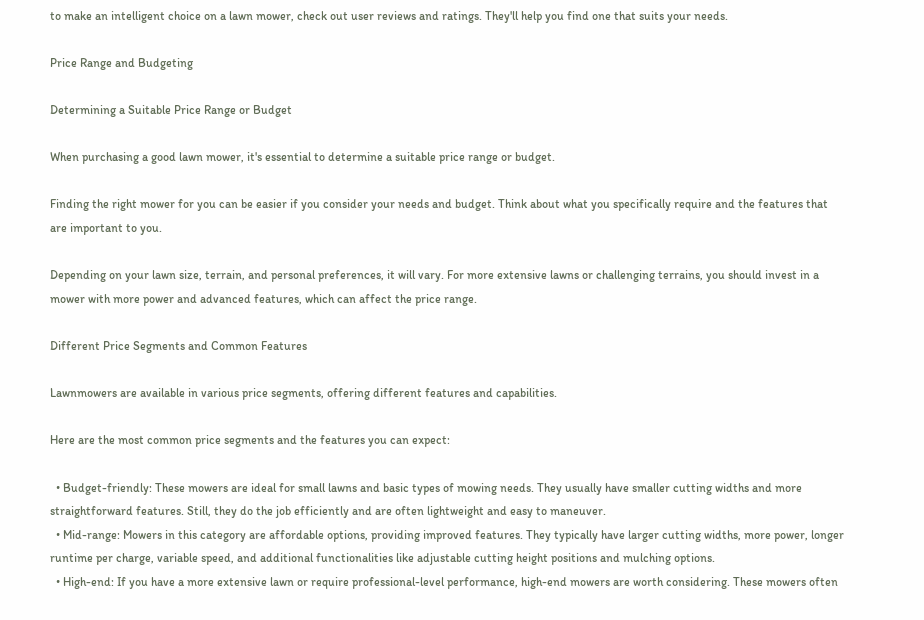to make an intelligent choice on a lawn mower, check out user reviews and ratings. They'll help you find one that suits your needs.

Price Range and Budgeting

Determining a Suitable Price Range or Budget

When purchasing a good lawn mower, it's essential to determine a suitable price range or budget.

Finding the right mower for you can be easier if you consider your needs and budget. Think about what you specifically require and the features that are important to you.

Depending on your lawn size, terrain, and personal preferences, it will vary. For more extensive lawns or challenging terrains, you should invest in a mower with more power and advanced features, which can affect the price range.

Different Price Segments and Common Features

Lawnmowers are available in various price segments, offering different features and capabilities.

Here are the most common price segments and the features you can expect:

  • Budget-friendly: These mowers are ideal for small lawns and basic types of mowing needs. They usually have smaller cutting widths and more straightforward features. Still, they do the job efficiently and are often lightweight and easy to maneuver.
  • Mid-range: Mowers in this category are affordable options, providing improved features. They typically have larger cutting widths, more power, longer runtime per charge, variable speed, and additional functionalities like adjustable cutting height positions and mulching options.
  • High-end: If you have a more extensive lawn or require professional-level performance, high-end mowers are worth considering. These mowers often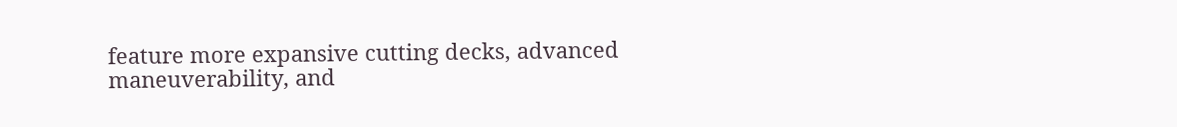feature more expansive cutting decks, advanced maneuverability, and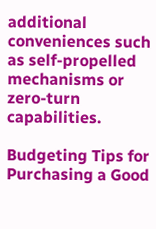additional conveniences such as self-propelled mechanisms or zero-turn capabilities.

Budgeting Tips for Purchasing a Good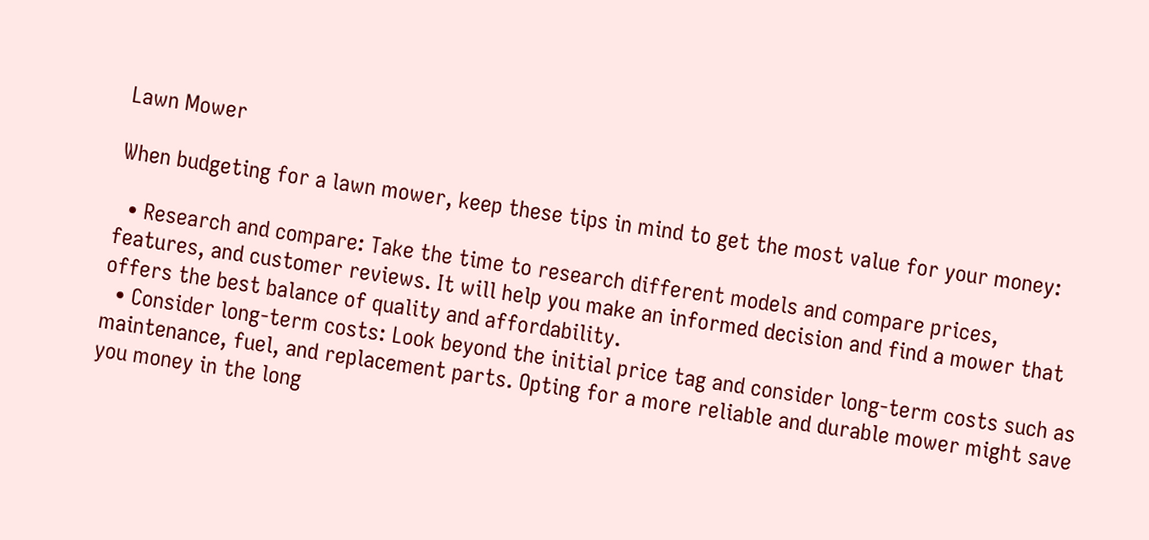Lawn Mower

When budgeting for a lawn mower, keep these tips in mind to get the most value for your money:

  • Research and compare: Take the time to research different models and compare prices, features, and customer reviews. It will help you make an informed decision and find a mower that offers the best balance of quality and affordability.
  • Consider long-term costs: Look beyond the initial price tag and consider long-term costs such as maintenance, fuel, and replacement parts. Opting for a more reliable and durable mower might save you money in the long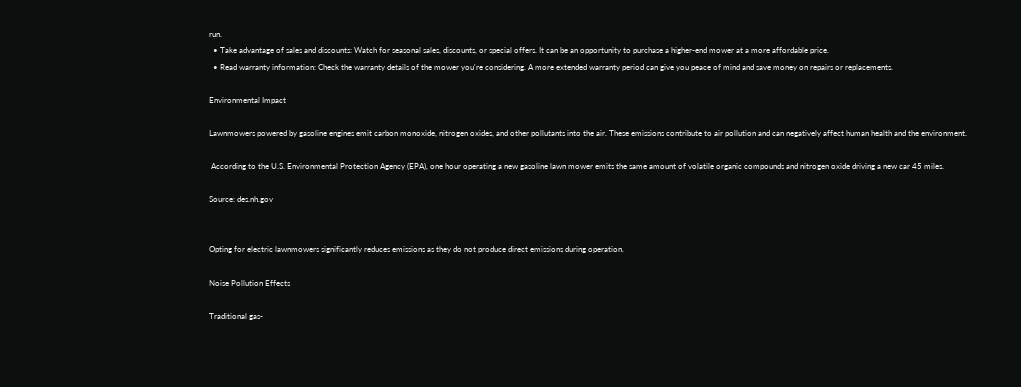run.
  • Take advantage of sales and discounts: Watch for seasonal sales, discounts, or special offers. It can be an opportunity to purchase a higher-end mower at a more affordable price.
  • Read warranty information: Check the warranty details of the mower you're considering. A more extended warranty period can give you peace of mind and save money on repairs or replacements.

Environmental Impact

Lawnmowers powered by gasoline engines emit carbon monoxide, nitrogen oxides, and other pollutants into the air. These emissions contribute to air pollution and can negatively affect human health and the environment.

 According to the U.S. Environmental Protection Agency (EPA), one hour operating a new gasoline lawn mower emits the same amount of volatile organic compounds and nitrogen oxide driving a new car 45 miles.

Source: des.nh.gov


Opting for electric lawnmowers significantly reduces emissions as they do not produce direct emissions during operation.

Noise Pollution Effects

Traditional gas-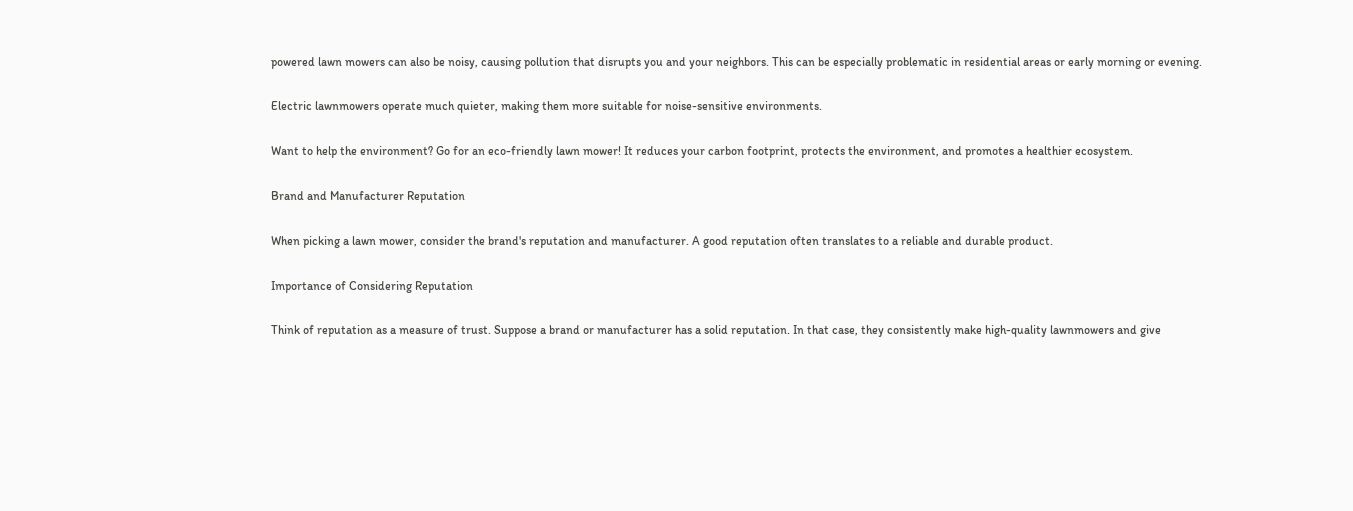powered lawn mowers can also be noisy, causing pollution that disrupts you and your neighbors. This can be especially problematic in residential areas or early morning or evening.

Electric lawnmowers operate much quieter, making them more suitable for noise-sensitive environments.

Want to help the environment? Go for an eco-friendly lawn mower! It reduces your carbon footprint, protects the environment, and promotes a healthier ecosystem.

Brand and Manufacturer Reputation

When picking a lawn mower, consider the brand's reputation and manufacturer. A good reputation often translates to a reliable and durable product.

Importance of Considering Reputation

Think of reputation as a measure of trust. Suppose a brand or manufacturer has a solid reputation. In that case, they consistently make high-quality lawnmowers and give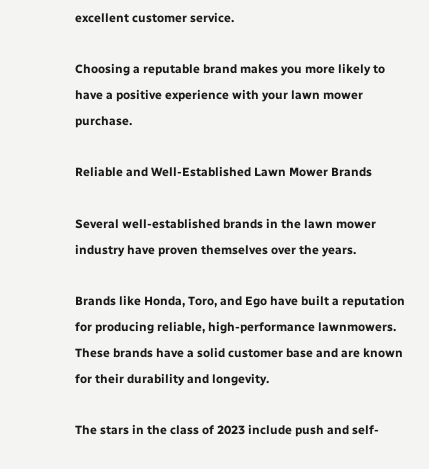excellent customer service.

Choosing a reputable brand makes you more likely to have a positive experience with your lawn mower purchase.

Reliable and Well-Established Lawn Mower Brands

Several well-established brands in the lawn mower industry have proven themselves over the years.

Brands like Honda, Toro, and Ego have built a reputation for producing reliable, high-performance lawnmowers. These brands have a solid customer base and are known for their durability and longevity.

The stars in the class of 2023 include push and self-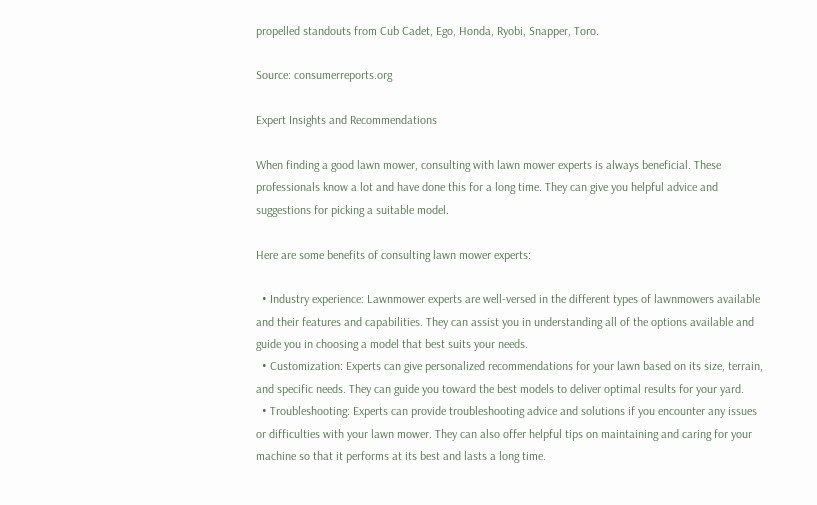propelled standouts from Cub Cadet, Ego, Honda, Ryobi, Snapper, Toro.

Source: consumerreports.org

Expert Insights and Recommendations

When finding a good lawn mower, consulting with lawn mower experts is always beneficial. These professionals know a lot and have done this for a long time. They can give you helpful advice and suggestions for picking a suitable model.

Here are some benefits of consulting lawn mower experts:

  • Industry experience: Lawnmower experts are well-versed in the different types of lawnmowers available and their features and capabilities. They can assist you in understanding all of the options available and guide you in choosing a model that best suits your needs.
  • Customization: Experts can give personalized recommendations for your lawn based on its size, terrain, and specific needs. They can guide you toward the best models to deliver optimal results for your yard.
  • Troubleshooting: Experts can provide troubleshooting advice and solutions if you encounter any issues or difficulties with your lawn mower. They can also offer helpful tips on maintaining and caring for your machine so that it performs at its best and lasts a long time.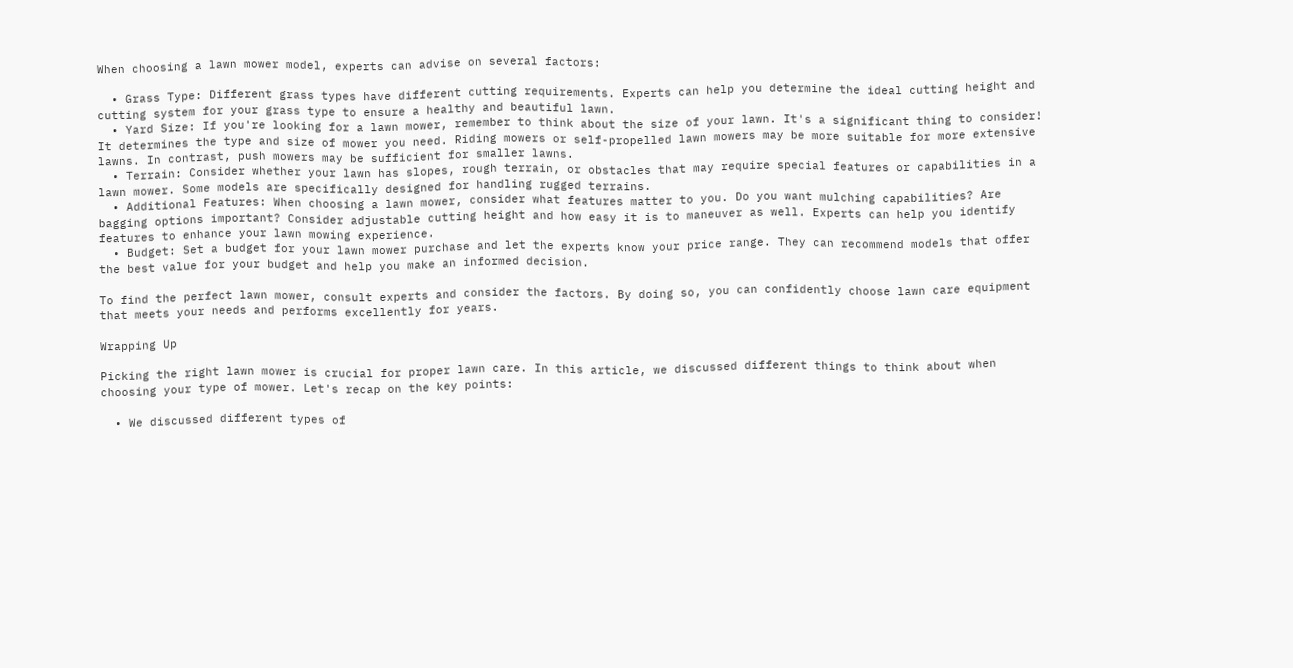When choosing a lawn mower model, experts can advise on several factors:

  • Grass Type: Different grass types have different cutting requirements. Experts can help you determine the ideal cutting height and cutting system for your grass type to ensure a healthy and beautiful lawn.
  • Yard Size: If you're looking for a lawn mower, remember to think about the size of your lawn. It's a significant thing to consider! It determines the type and size of mower you need. Riding mowers or self-propelled lawn mowers may be more suitable for more extensive lawns. In contrast, push mowers may be sufficient for smaller lawns.
  • Terrain: Consider whether your lawn has slopes, rough terrain, or obstacles that may require special features or capabilities in a lawn mower. Some models are specifically designed for handling rugged terrains.
  • Additional Features: When choosing a lawn mower, consider what features matter to you. Do you want mulching capabilities? Are bagging options important? Consider adjustable cutting height and how easy it is to maneuver as well. Experts can help you identify features to enhance your lawn mowing experience.
  • Budget: Set a budget for your lawn mower purchase and let the experts know your price range. They can recommend models that offer the best value for your budget and help you make an informed decision.

To find the perfect lawn mower, consult experts and consider the factors. By doing so, you can confidently choose lawn care equipment that meets your needs and performs excellently for years.

Wrapping Up

Picking the right lawn mower is crucial for proper lawn care. In this article, we discussed different things to think about when choosing your type of mower. Let's recap on the key points:

  • We discussed different types of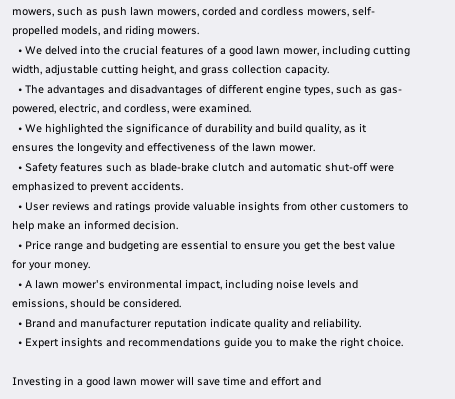mowers, such as push lawn mowers, corded and cordless mowers, self-propelled models, and riding mowers.
  • We delved into the crucial features of a good lawn mower, including cutting width, adjustable cutting height, and grass collection capacity.
  • The advantages and disadvantages of different engine types, such as gas-powered, electric, and cordless, were examined.
  • We highlighted the significance of durability and build quality, as it ensures the longevity and effectiveness of the lawn mower.
  • Safety features such as blade-brake clutch and automatic shut-off were emphasized to prevent accidents.
  • User reviews and ratings provide valuable insights from other customers to help make an informed decision.
  • Price range and budgeting are essential to ensure you get the best value for your money.
  • A lawn mower's environmental impact, including noise levels and emissions, should be considered.
  • Brand and manufacturer reputation indicate quality and reliability.
  • Expert insights and recommendations guide you to make the right choice.

Investing in a good lawn mower will save time and effort and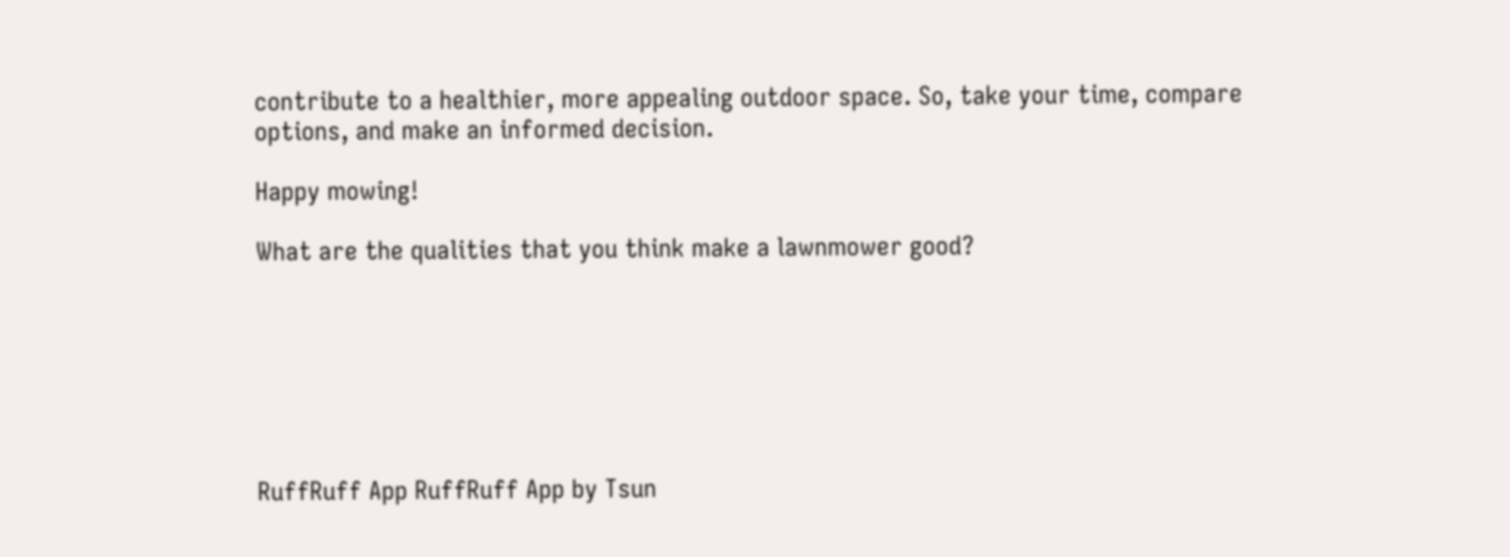contribute to a healthier, more appealing outdoor space. So, take your time, compare options, and make an informed decision.

Happy mowing!

What are the qualities that you think make a lawnmower good?







RuffRuff App RuffRuff App by Tsun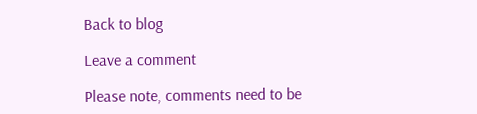Back to blog

Leave a comment

Please note, comments need to be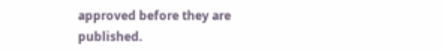approved before they are published.